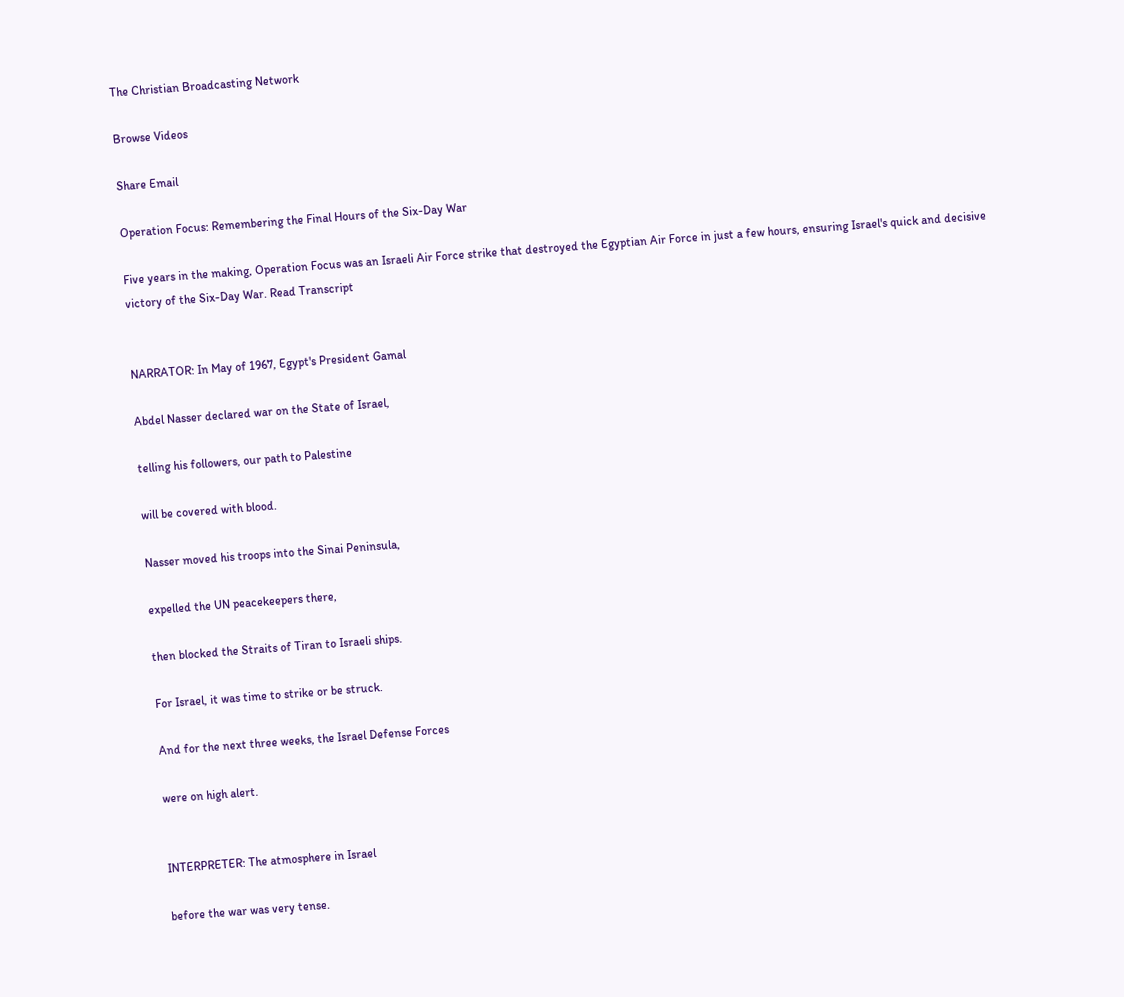The Christian Broadcasting Network

Browse Videos

Share Email

Operation Focus: Remembering the Final Hours of the Six-Day War

Five years in the making, Operation Focus was an Israeli Air Force strike that destroyed the Egyptian Air Force in just a few hours, ensuring Israel's quick and decisive victory of the Six-Day War. Read Transcript


NARRATOR: In May of 1967, Egypt's President Gamal

Abdel Nasser declared war on the State of Israel,

telling his followers, our path to Palestine

will be covered with blood.

Nasser moved his troops into the Sinai Peninsula,

expelled the UN peacekeepers there,

then blocked the Straits of Tiran to Israeli ships.

For Israel, it was time to strike or be struck.

And for the next three weeks, the Israel Defense Forces

were on high alert.


INTERPRETER: The atmosphere in Israel

before the war was very tense.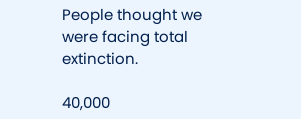People thought we were facing total extinction.

40,000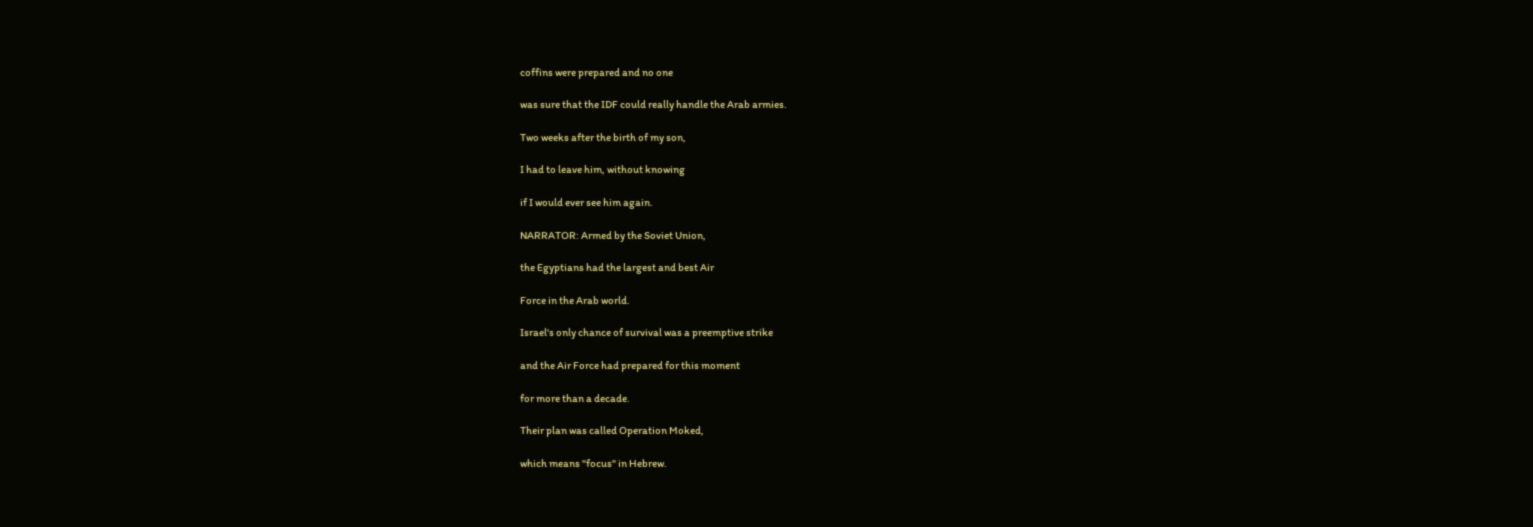coffins were prepared and no one

was sure that the IDF could really handle the Arab armies.

Two weeks after the birth of my son,

I had to leave him, without knowing

if I would ever see him again.

NARRATOR: Armed by the Soviet Union,

the Egyptians had the largest and best Air

Force in the Arab world.

Israel's only chance of survival was a preemptive strike

and the Air Force had prepared for this moment

for more than a decade.

Their plan was called Operation Moked,

which means "focus" in Hebrew.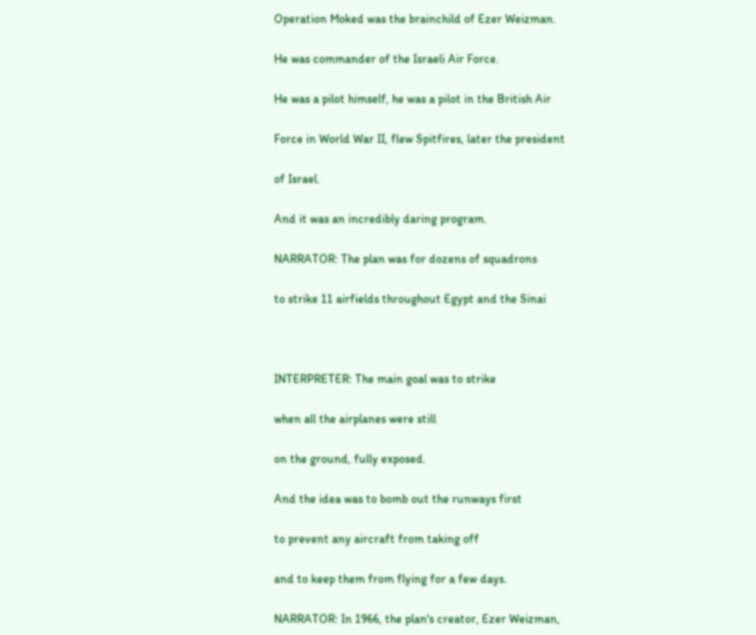Operation Moked was the brainchild of Ezer Weizman.

He was commander of the Israeli Air Force.

He was a pilot himself, he was a pilot in the British Air

Force in World War II, flew Spitfires, later the president

of Israel.

And it was an incredibly daring program.

NARRATOR: The plan was for dozens of squadrons

to strike 11 airfields throughout Egypt and the Sinai



INTERPRETER: The main goal was to strike

when all the airplanes were still

on the ground, fully exposed.

And the idea was to bomb out the runways first

to prevent any aircraft from taking off

and to keep them from flying for a few days.

NARRATOR: In 1966, the plan's creator, Ezer Weizman,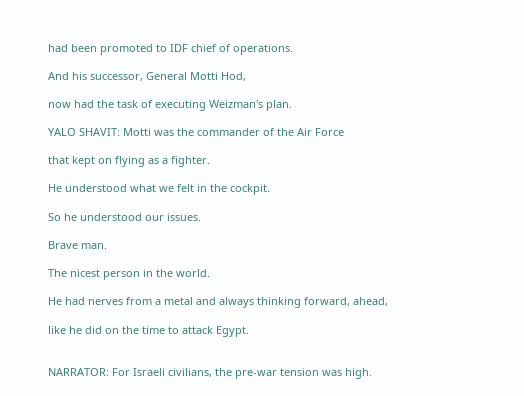had been promoted to IDF chief of operations.

And his successor, General Motti Hod,

now had the task of executing Weizman's plan.

YALO SHAVIT: Motti was the commander of the Air Force

that kept on flying as a fighter.

He understood what we felt in the cockpit.

So he understood our issues.

Brave man.

The nicest person in the world.

He had nerves from a metal and always thinking forward, ahead,

like he did on the time to attack Egypt.


NARRATOR: For Israeli civilians, the pre-war tension was high.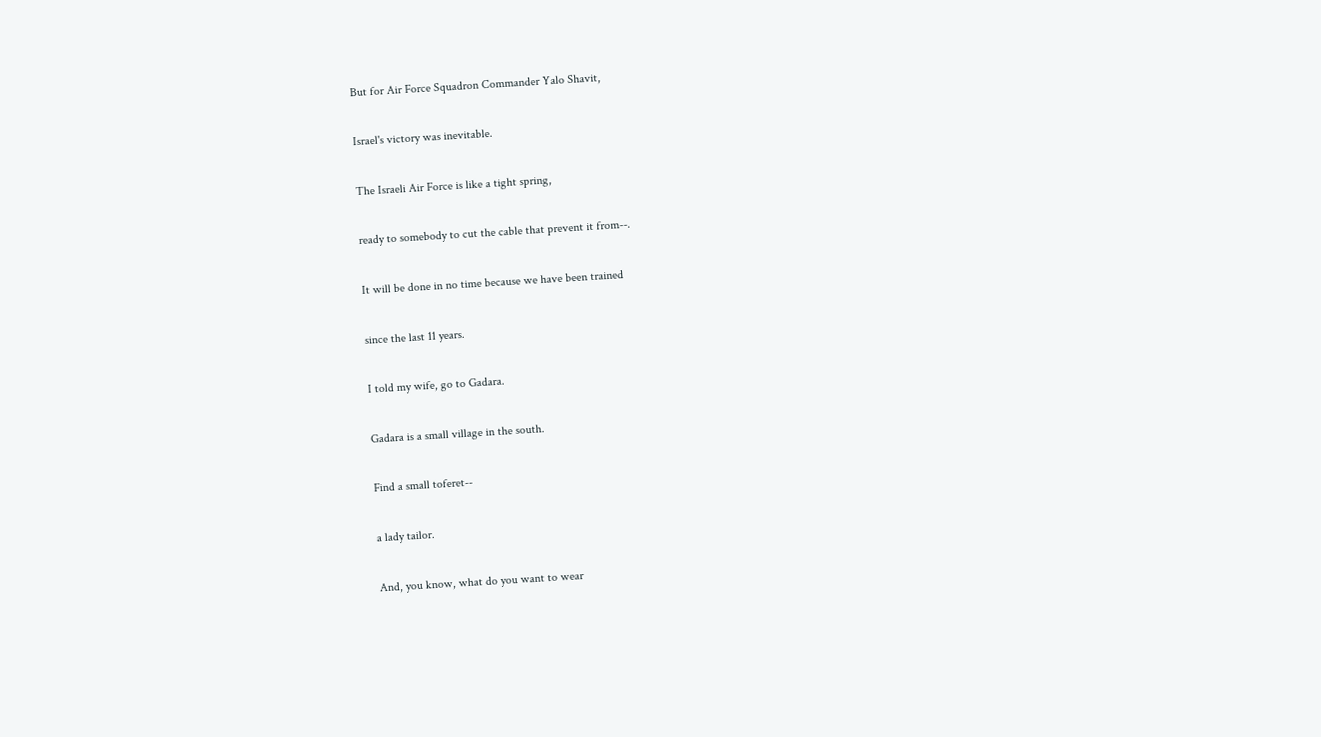But for Air Force Squadron Commander Yalo Shavit,

Israel's victory was inevitable.

The Israeli Air Force is like a tight spring,

ready to somebody to cut the cable that prevent it from--.

It will be done in no time because we have been trained

since the last 11 years.

I told my wife, go to Gadara.

Gadara is a small village in the south.

Find a small toferet--

a lady tailor.

And, you know, what do you want to wear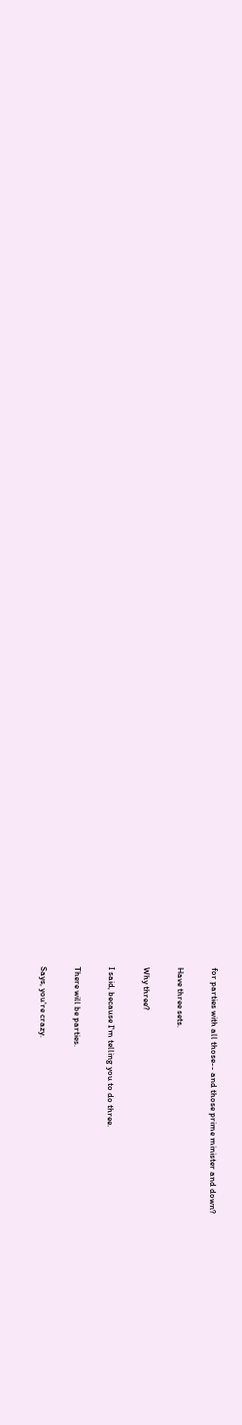for parties with all those-- and those prime minister and down?

Have three sets.

Why three?

I said, because I'm telling you to do three.

There will be parties.

Says, you're crazy.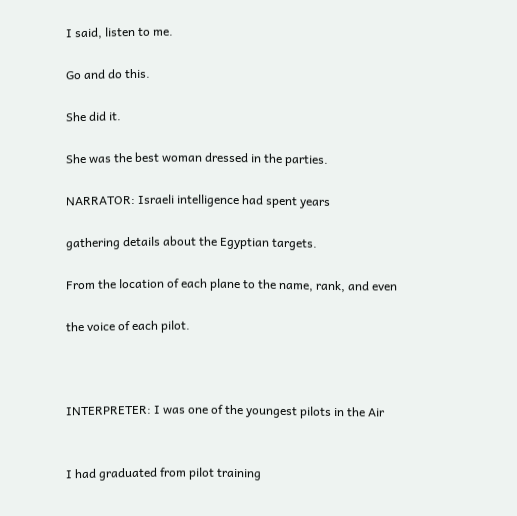I said, listen to me.

Go and do this.

She did it.

She was the best woman dressed in the parties.

NARRATOR: Israeli intelligence had spent years

gathering details about the Egyptian targets.

From the location of each plane to the name, rank, and even

the voice of each pilot.



INTERPRETER: I was one of the youngest pilots in the Air


I had graduated from pilot training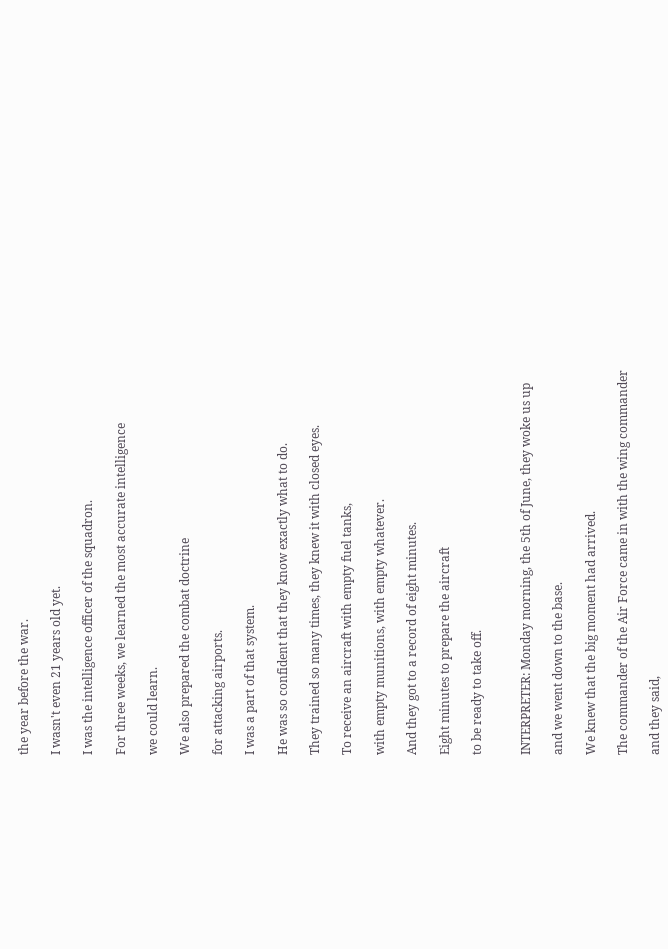the year before the war.

I wasn't even 21 years old yet.

I was the intelligence officer of the squadron.

For three weeks, we learned the most accurate intelligence

we could learn.

We also prepared the combat doctrine

for attacking airports.

I was a part of that system.

He was so confident that they know exactly what to do.

They trained so many times, they knew it with closed eyes.

To receive an aircraft with empty fuel tanks,

with empty munitions, with empty whatever.

And they got to a record of eight minutes.

Eight minutes to prepare the aircraft

to be ready to take off.


INTERPRETER: Monday morning, the 5th of June, they woke us up

and we went down to the base.

We knew that the big moment had arrived.

The commander of the Air Force came in with the wing commander

and they said,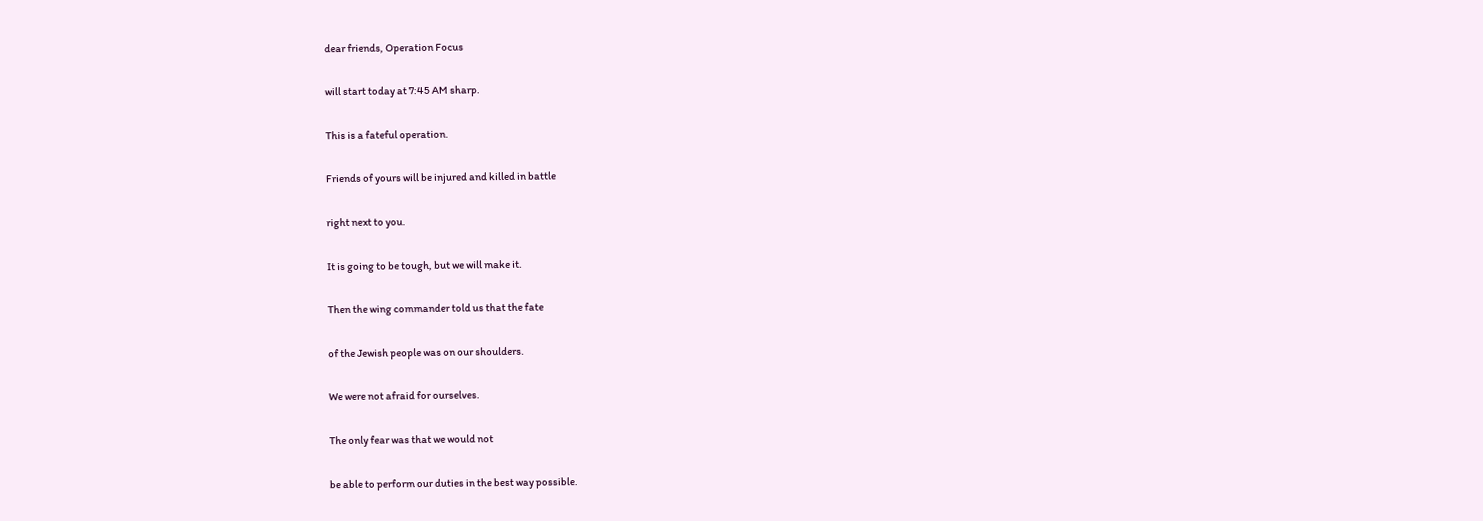dear friends, Operation Focus

will start today at 7:45 AM sharp.

This is a fateful operation.

Friends of yours will be injured and killed in battle

right next to you.

It is going to be tough, but we will make it.

Then the wing commander told us that the fate

of the Jewish people was on our shoulders.

We were not afraid for ourselves.

The only fear was that we would not

be able to perform our duties in the best way possible.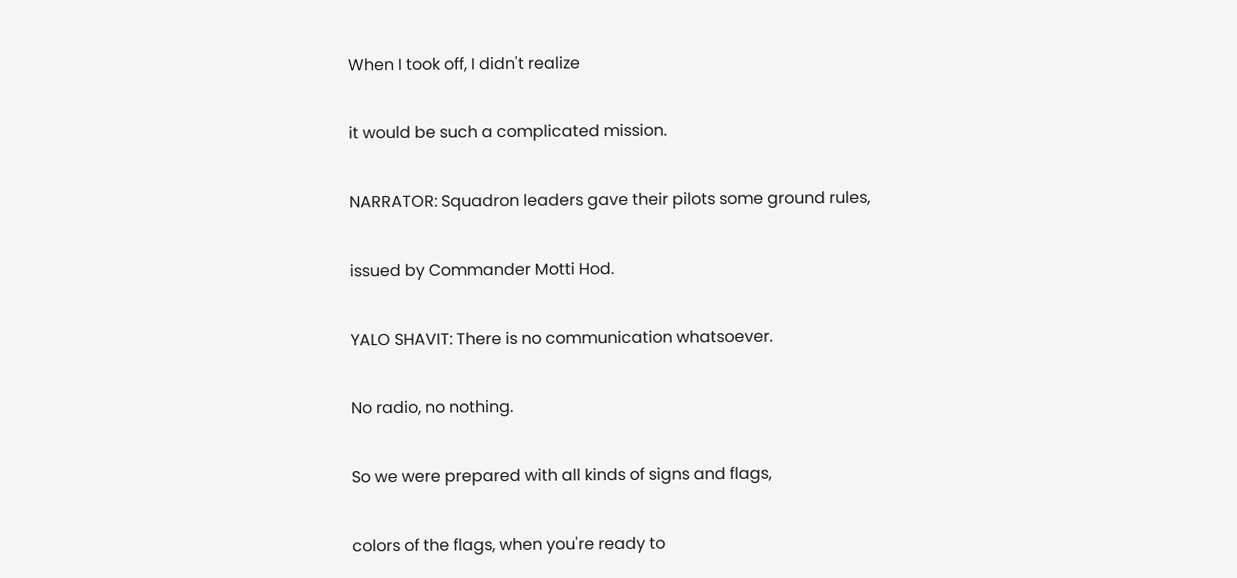When I took off, I didn't realize

it would be such a complicated mission.

NARRATOR: Squadron leaders gave their pilots some ground rules,

issued by Commander Motti Hod.

YALO SHAVIT: There is no communication whatsoever.

No radio, no nothing.

So we were prepared with all kinds of signs and flags,

colors of the flags, when you're ready to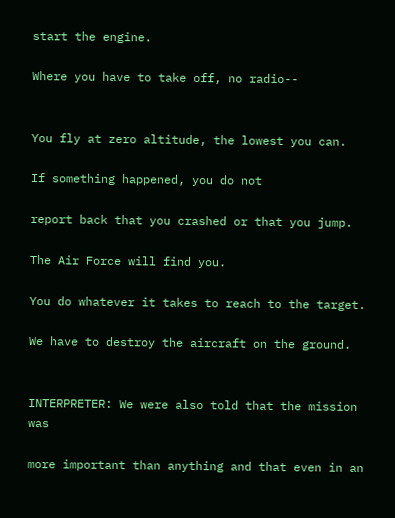start the engine.

Where you have to take off, no radio--


You fly at zero altitude, the lowest you can.

If something happened, you do not

report back that you crashed or that you jump.

The Air Force will find you.

You do whatever it takes to reach to the target.

We have to destroy the aircraft on the ground.


INTERPRETER: We were also told that the mission was

more important than anything and that even in an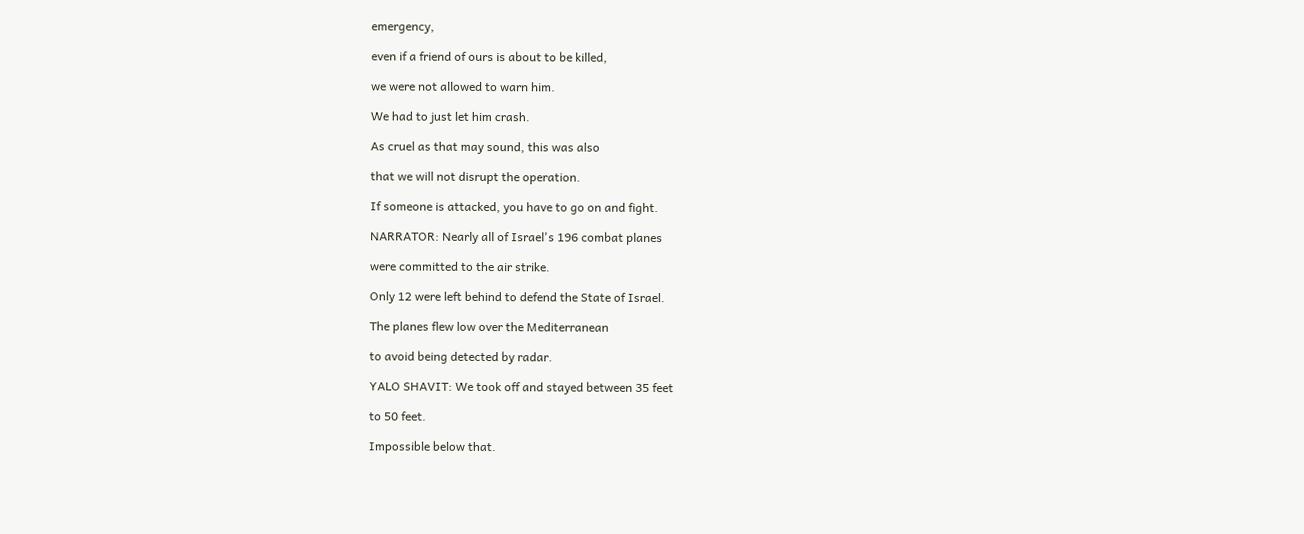emergency,

even if a friend of ours is about to be killed,

we were not allowed to warn him.

We had to just let him crash.

As cruel as that may sound, this was also

that we will not disrupt the operation.

If someone is attacked, you have to go on and fight.

NARRATOR: Nearly all of Israel's 196 combat planes

were committed to the air strike.

Only 12 were left behind to defend the State of Israel.

The planes flew low over the Mediterranean

to avoid being detected by radar.

YALO SHAVIT: We took off and stayed between 35 feet

to 50 feet.

Impossible below that.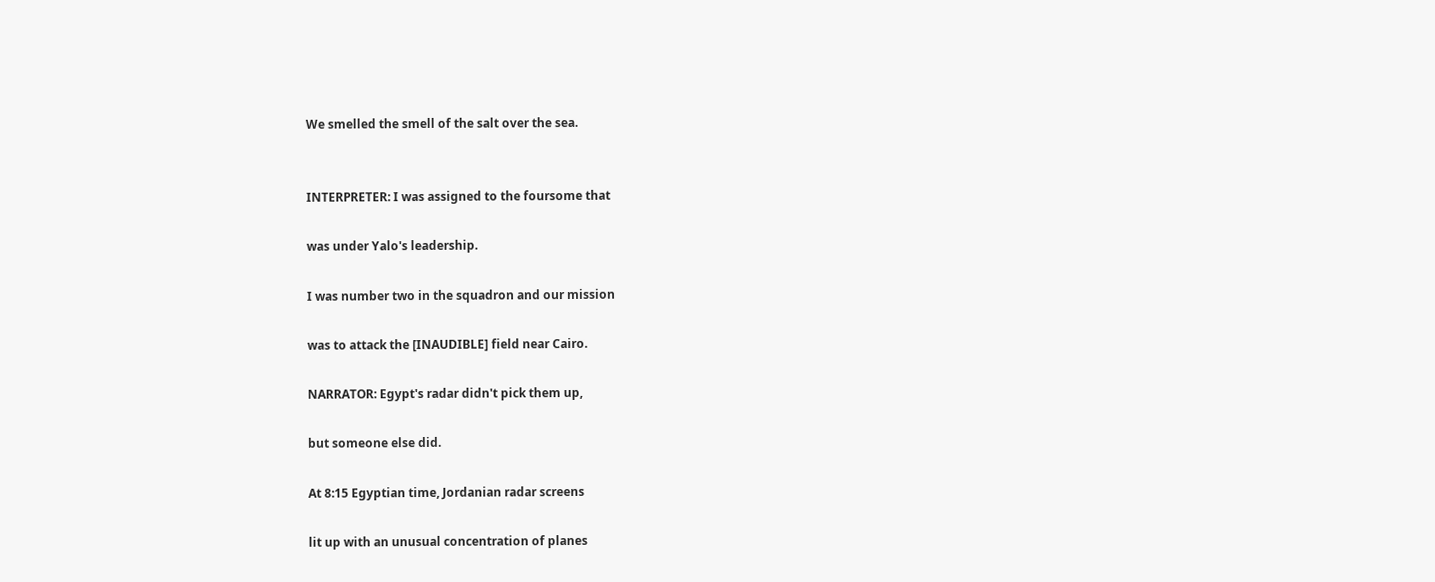We smelled the smell of the salt over the sea.


INTERPRETER: I was assigned to the foursome that

was under Yalo's leadership.

I was number two in the squadron and our mission

was to attack the [INAUDIBLE] field near Cairo.

NARRATOR: Egypt's radar didn't pick them up,

but someone else did.

At 8:15 Egyptian time, Jordanian radar screens

lit up with an unusual concentration of planes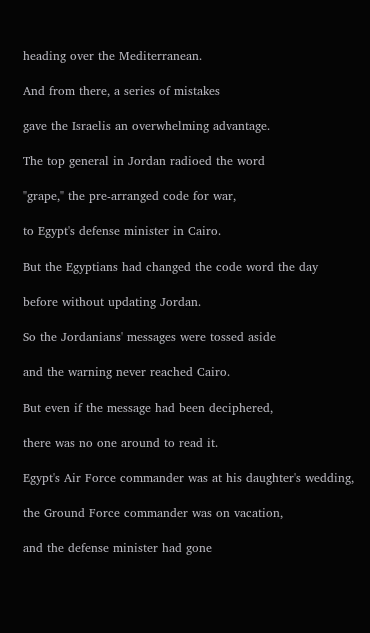heading over the Mediterranean.

And from there, a series of mistakes

gave the Israelis an overwhelming advantage.

The top general in Jordan radioed the word

"grape," the pre-arranged code for war,

to Egypt's defense minister in Cairo.

But the Egyptians had changed the code word the day

before without updating Jordan.

So the Jordanians' messages were tossed aside

and the warning never reached Cairo.

But even if the message had been deciphered,

there was no one around to read it.

Egypt's Air Force commander was at his daughter's wedding,

the Ground Force commander was on vacation,

and the defense minister had gone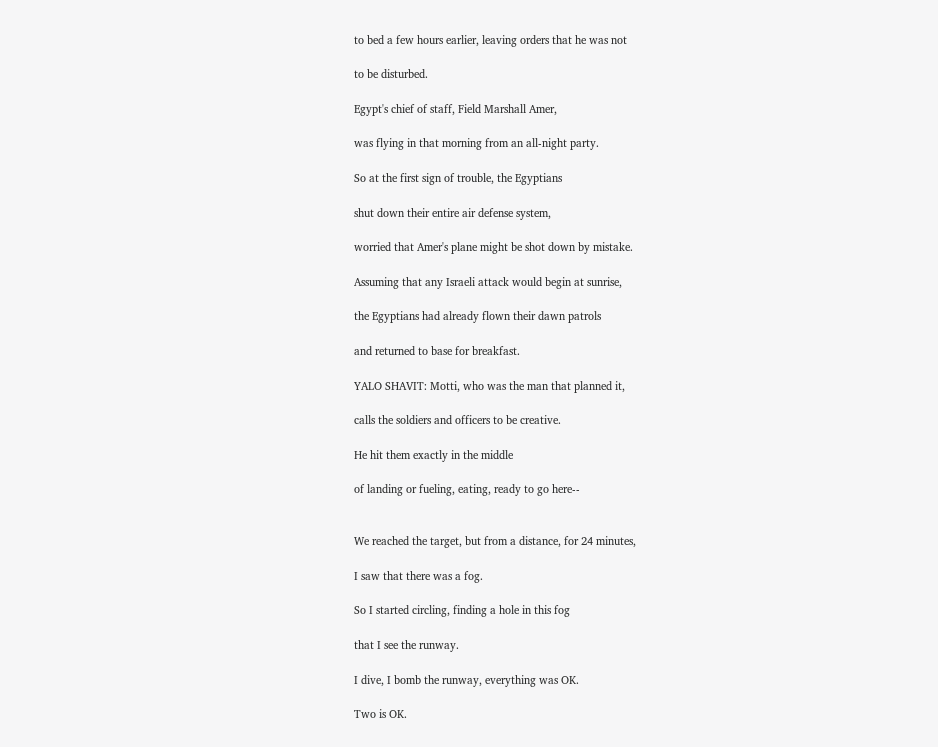to bed a few hours earlier, leaving orders that he was not

to be disturbed.

Egypt's chief of staff, Field Marshall Amer,

was flying in that morning from an all-night party.

So at the first sign of trouble, the Egyptians

shut down their entire air defense system,

worried that Amer's plane might be shot down by mistake.

Assuming that any Israeli attack would begin at sunrise,

the Egyptians had already flown their dawn patrols

and returned to base for breakfast.

YALO SHAVIT: Motti, who was the man that planned it,

calls the soldiers and officers to be creative.

He hit them exactly in the middle

of landing or fueling, eating, ready to go here--


We reached the target, but from a distance, for 24 minutes,

I saw that there was a fog.

So I started circling, finding a hole in this fog

that I see the runway.

I dive, I bomb the runway, everything was OK.

Two is OK.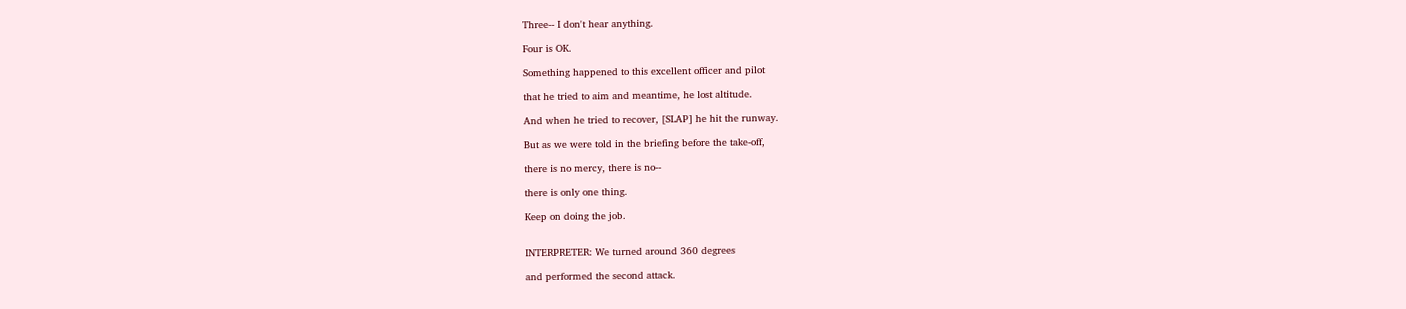Three-- I don't hear anything.

Four is OK.

Something happened to this excellent officer and pilot

that he tried to aim and meantime, he lost altitude.

And when he tried to recover, [SLAP] he hit the runway.

But as we were told in the briefing before the take-off,

there is no mercy, there is no--

there is only one thing.

Keep on doing the job.


INTERPRETER: We turned around 360 degrees

and performed the second attack.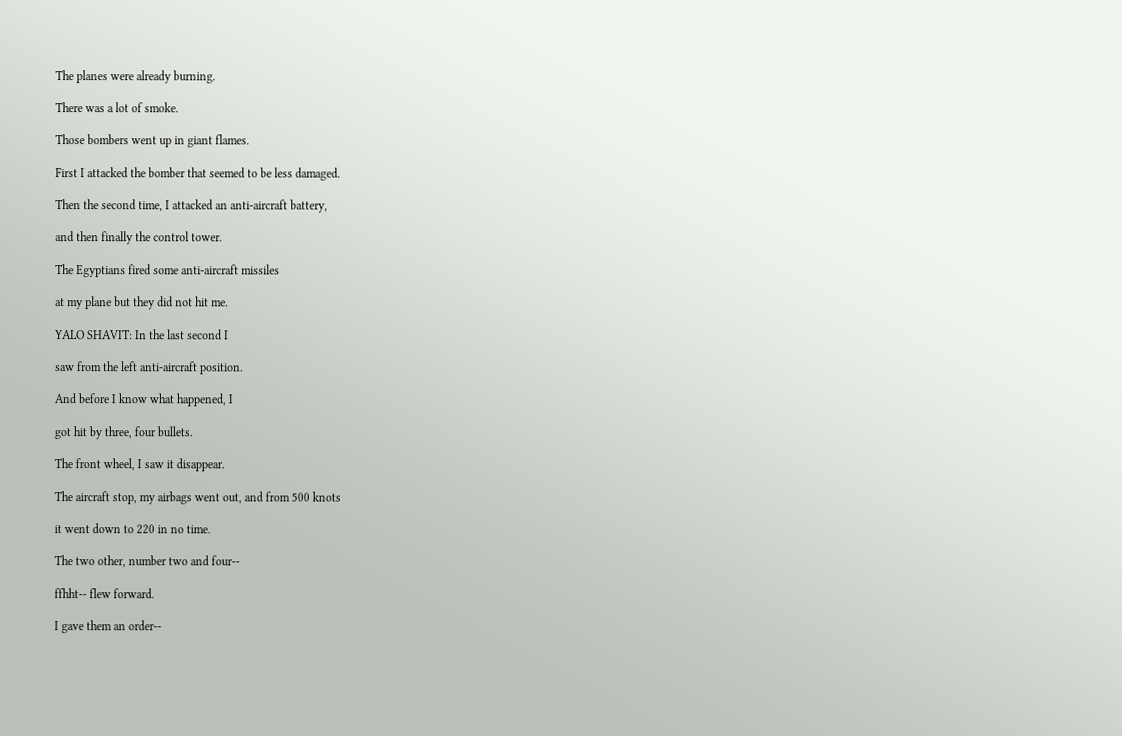The planes were already burning.

There was a lot of smoke.

Those bombers went up in giant flames.

First I attacked the bomber that seemed to be less damaged.

Then the second time, I attacked an anti-aircraft battery,

and then finally the control tower.

The Egyptians fired some anti-aircraft missiles

at my plane but they did not hit me.

YALO SHAVIT: In the last second I

saw from the left anti-aircraft position.

And before I know what happened, I

got hit by three, four bullets.

The front wheel, I saw it disappear.

The aircraft stop, my airbags went out, and from 500 knots

it went down to 220 in no time.

The two other, number two and four--

ffhht-- flew forward.

I gave them an order--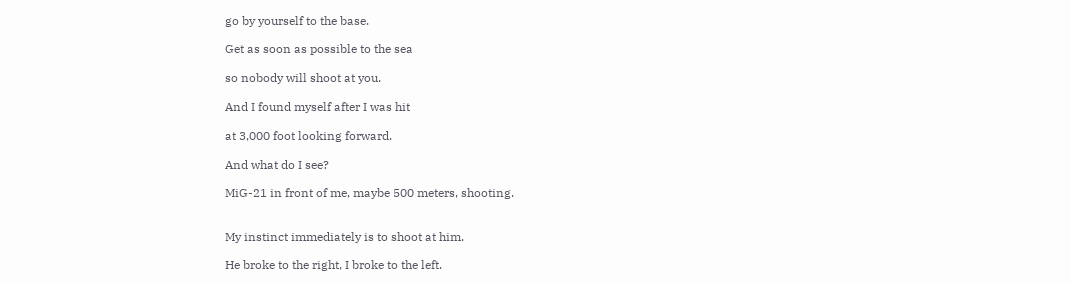go by yourself to the base.

Get as soon as possible to the sea

so nobody will shoot at you.

And I found myself after I was hit

at 3,000 foot looking forward.

And what do I see?

MiG-21 in front of me, maybe 500 meters, shooting.


My instinct immediately is to shoot at him.

He broke to the right, I broke to the left.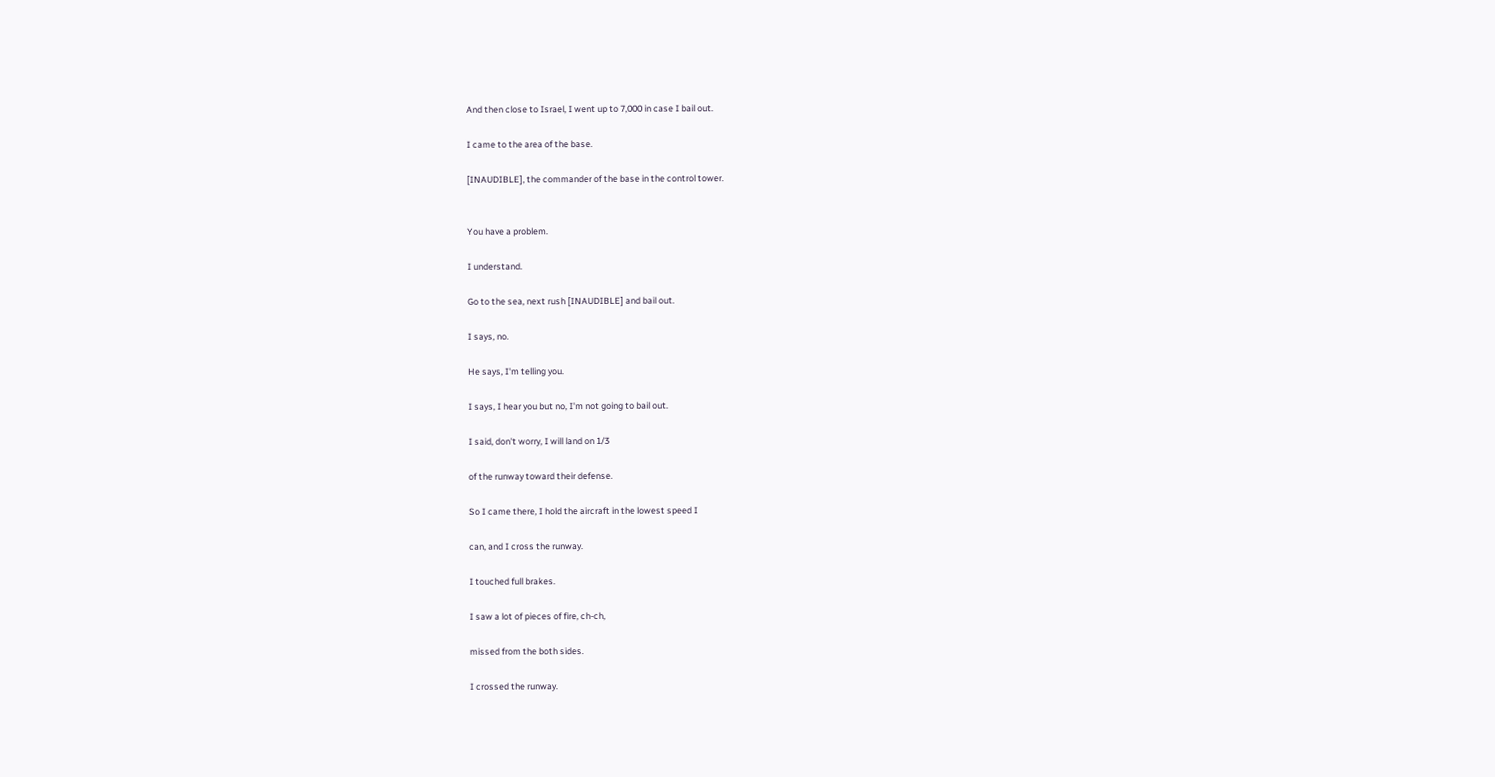And then close to Israel, I went up to 7,000 in case I bail out.

I came to the area of the base.

[INAUDIBLE], the commander of the base in the control tower.


You have a problem.

I understand.

Go to the sea, next rush [INAUDIBLE] and bail out.

I says, no.

He says, I'm telling you.

I says, I hear you but no, I'm not going to bail out.

I said, don't worry, I will land on 1/3

of the runway toward their defense.

So I came there, I hold the aircraft in the lowest speed I

can, and I cross the runway.

I touched full brakes.

I saw a lot of pieces of fire, ch-ch,

missed from the both sides.

I crossed the runway.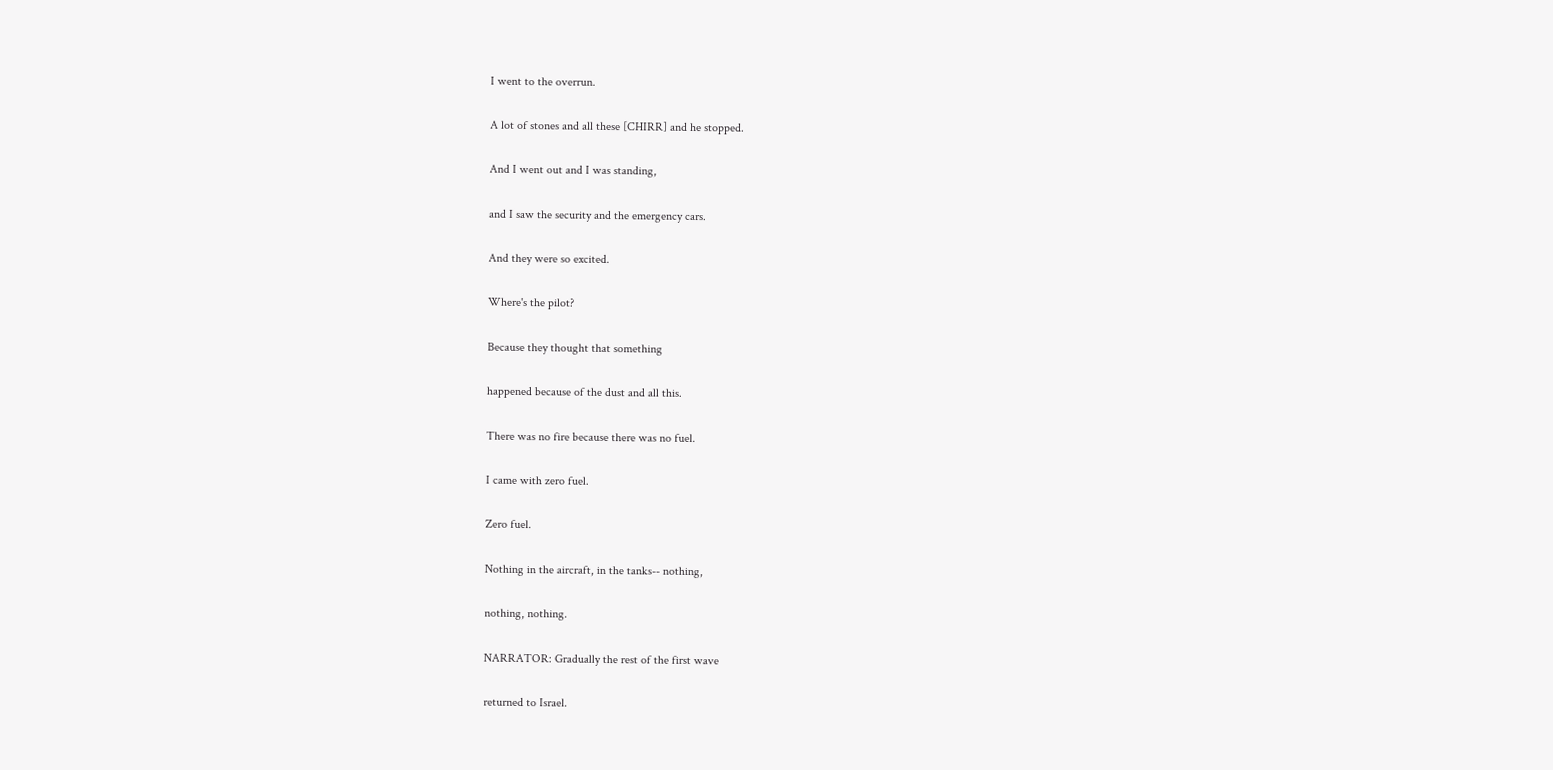I went to the overrun.

A lot of stones and all these [CHIRR] and he stopped.

And I went out and I was standing,

and I saw the security and the emergency cars.

And they were so excited.

Where's the pilot?

Because they thought that something

happened because of the dust and all this.

There was no fire because there was no fuel.

I came with zero fuel.

Zero fuel.

Nothing in the aircraft, in the tanks-- nothing,

nothing, nothing.

NARRATOR: Gradually the rest of the first wave

returned to Israel.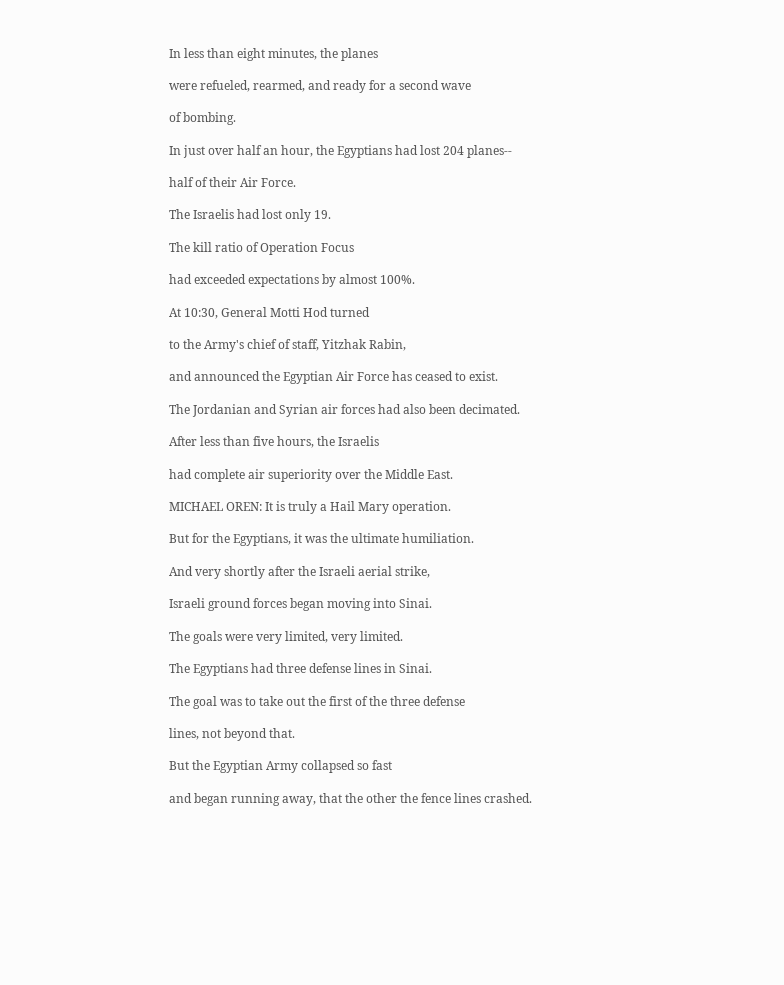In less than eight minutes, the planes

were refueled, rearmed, and ready for a second wave

of bombing.

In just over half an hour, the Egyptians had lost 204 planes--

half of their Air Force.

The Israelis had lost only 19.

The kill ratio of Operation Focus

had exceeded expectations by almost 100%.

At 10:30, General Motti Hod turned

to the Army's chief of staff, Yitzhak Rabin,

and announced the Egyptian Air Force has ceased to exist.

The Jordanian and Syrian air forces had also been decimated.

After less than five hours, the Israelis

had complete air superiority over the Middle East.

MICHAEL OREN: It is truly a Hail Mary operation.

But for the Egyptians, it was the ultimate humiliation.

And very shortly after the Israeli aerial strike,

Israeli ground forces began moving into Sinai.

The goals were very limited, very limited.

The Egyptians had three defense lines in Sinai.

The goal was to take out the first of the three defense

lines, not beyond that.

But the Egyptian Army collapsed so fast

and began running away, that the other the fence lines crashed.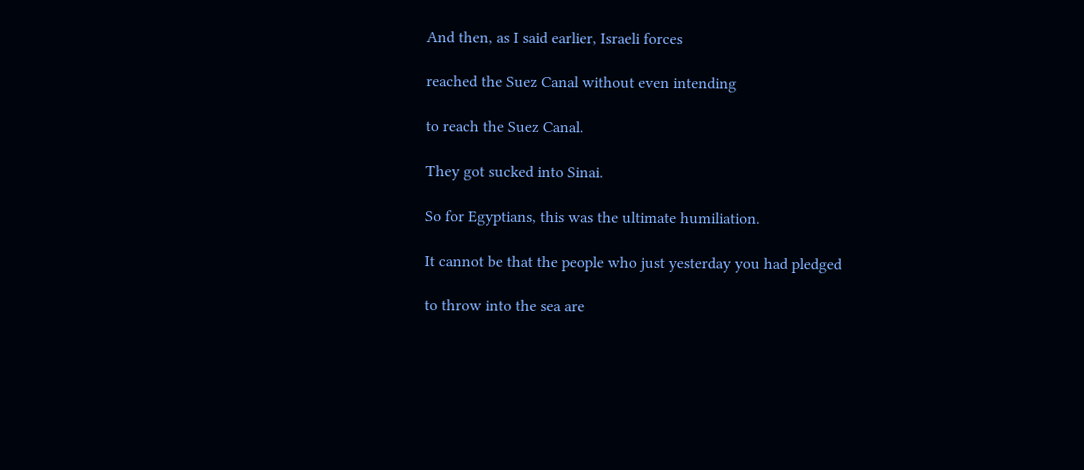And then, as I said earlier, Israeli forces

reached the Suez Canal without even intending

to reach the Suez Canal.

They got sucked into Sinai.

So for Egyptians, this was the ultimate humiliation.

It cannot be that the people who just yesterday you had pledged

to throw into the sea are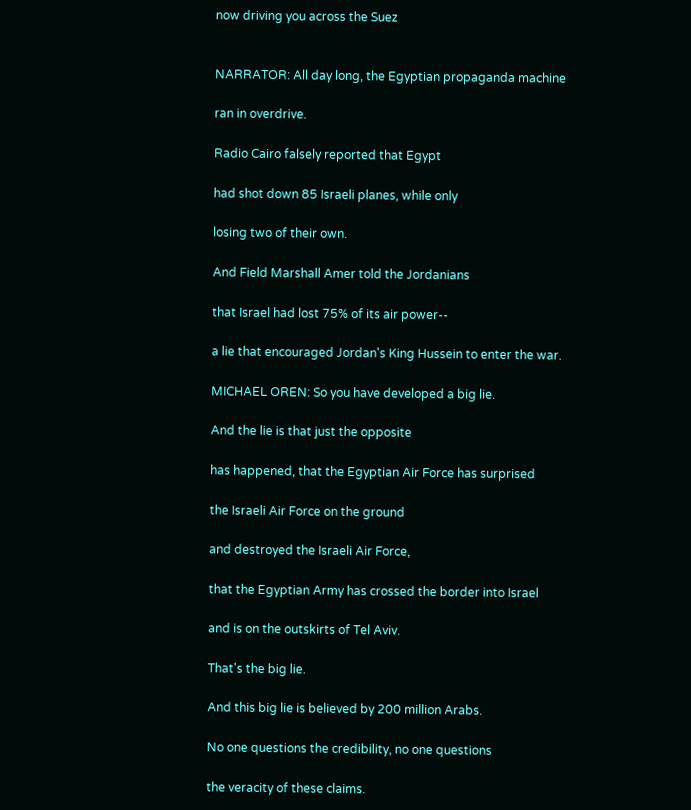now driving you across the Suez


NARRATOR: All day long, the Egyptian propaganda machine

ran in overdrive.

Radio Cairo falsely reported that Egypt

had shot down 85 Israeli planes, while only

losing two of their own.

And Field Marshall Amer told the Jordanians

that Israel had lost 75% of its air power--

a lie that encouraged Jordan's King Hussein to enter the war.

MICHAEL OREN: So you have developed a big lie.

And the lie is that just the opposite

has happened, that the Egyptian Air Force has surprised

the Israeli Air Force on the ground

and destroyed the Israeli Air Force,

that the Egyptian Army has crossed the border into Israel

and is on the outskirts of Tel Aviv.

That's the big lie.

And this big lie is believed by 200 million Arabs.

No one questions the credibility, no one questions

the veracity of these claims.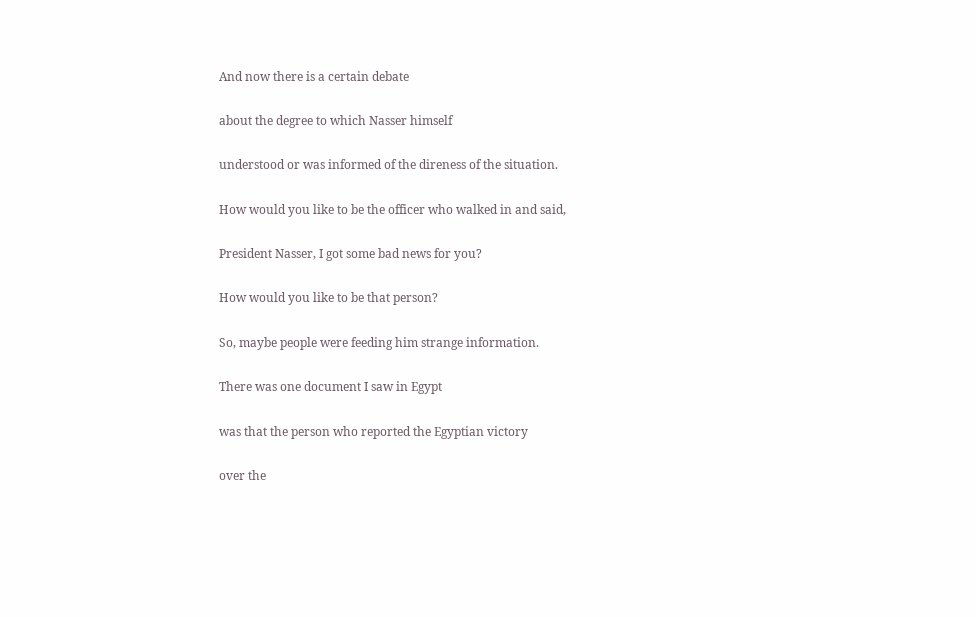And now there is a certain debate

about the degree to which Nasser himself

understood or was informed of the direness of the situation.

How would you like to be the officer who walked in and said,

President Nasser, I got some bad news for you?

How would you like to be that person?

So, maybe people were feeding him strange information.

There was one document I saw in Egypt

was that the person who reported the Egyptian victory

over the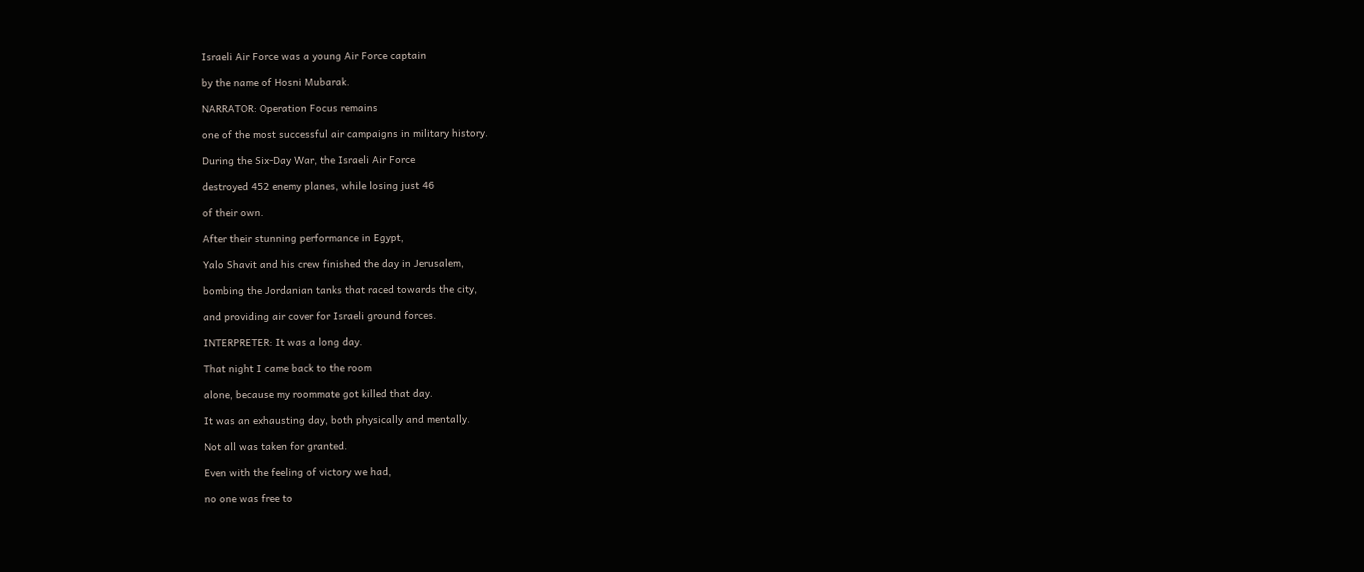Israeli Air Force was a young Air Force captain

by the name of Hosni Mubarak.

NARRATOR: Operation Focus remains

one of the most successful air campaigns in military history.

During the Six-Day War, the Israeli Air Force

destroyed 452 enemy planes, while losing just 46

of their own.

After their stunning performance in Egypt,

Yalo Shavit and his crew finished the day in Jerusalem,

bombing the Jordanian tanks that raced towards the city,

and providing air cover for Israeli ground forces.

INTERPRETER: It was a long day.

That night I came back to the room

alone, because my roommate got killed that day.

It was an exhausting day, both physically and mentally.

Not all was taken for granted.

Even with the feeling of victory we had,

no one was free to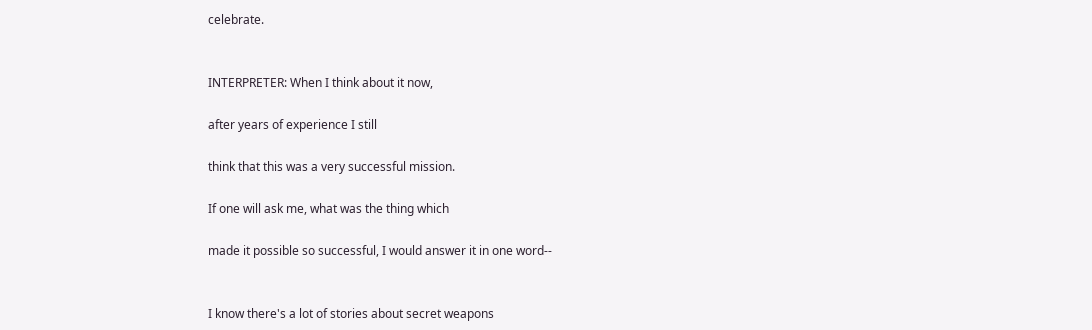celebrate.


INTERPRETER: When I think about it now,

after years of experience I still

think that this was a very successful mission.

If one will ask me, what was the thing which

made it possible so successful, I would answer it in one word--


I know there's a lot of stories about secret weapons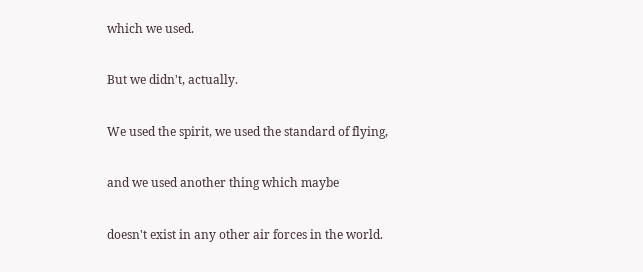which we used.

But we didn't, actually.

We used the spirit, we used the standard of flying,

and we used another thing which maybe

doesn't exist in any other air forces in the world.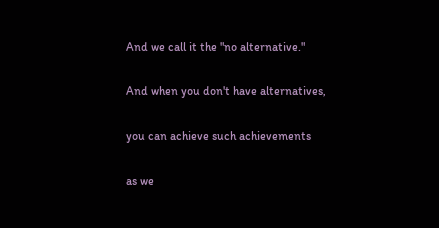And we call it the "no alternative."

And when you don't have alternatives,

you can achieve such achievements

as we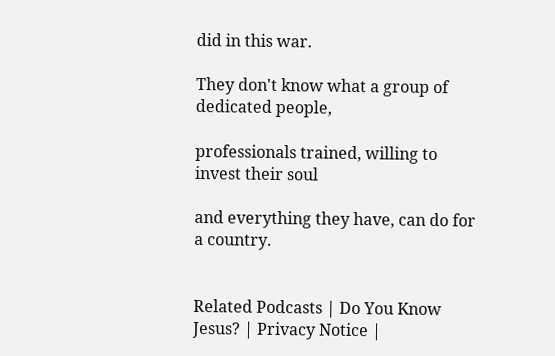did in this war.

They don't know what a group of dedicated people,

professionals trained, willing to invest their soul

and everything they have, can do for a country.


Related Podcasts | Do You Know Jesus? | Privacy Notice |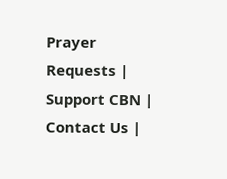Prayer Requests | Support CBN | Contact Us |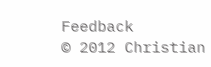Feedback
© 2012 Christian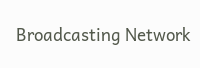Broadcasting Network